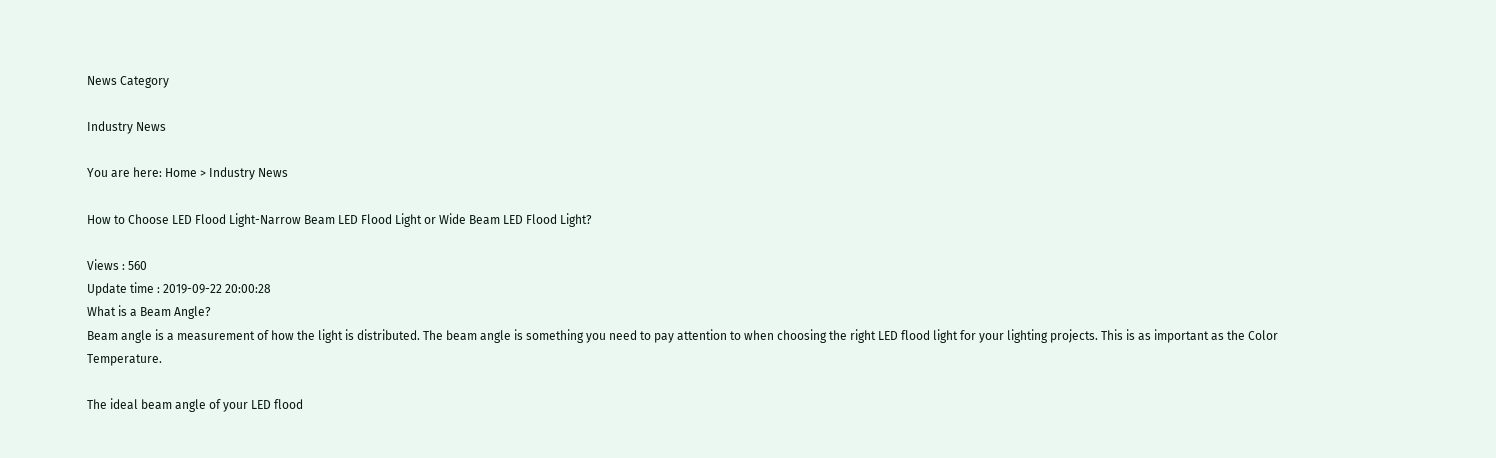News Category

Industry News

You are here: Home > Industry News

How to Choose LED Flood Light-Narrow Beam LED Flood Light or Wide Beam LED Flood Light?

Views : 560
Update time : 2019-09-22 20:00:28
What is a Beam Angle?
Beam angle is a measurement of how the light is distributed. The beam angle is something you need to pay attention to when choosing the right LED flood light for your lighting projects. This is as important as the Color Temperature.

The ideal beam angle of your LED flood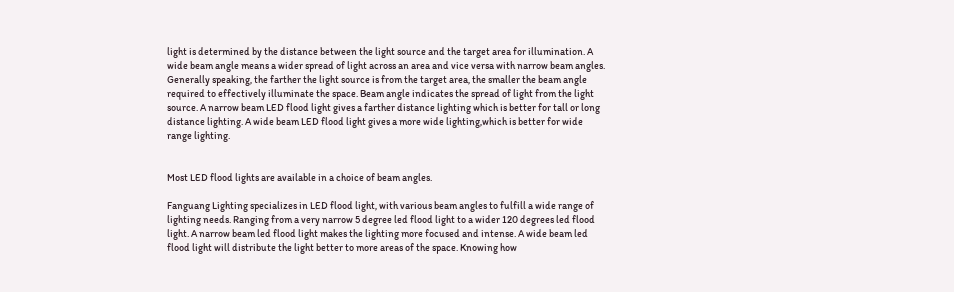light is determined by the distance between the light source and the target area for illumination. A wide beam angle means a wider spread of light across an area and vice versa with narrow beam angles. Generally speaking, the farther the light source is from the target area, the smaller the beam angle required to effectively illuminate the space. Beam angle indicates the spread of light from the light source. A narrow beam LED flood light gives a farther distance lighting which is better for tall or long distance lighting. A wide beam LED flood light gives a more wide lighting,which is better for wide range lighting.


Most LED flood lights are available in a choice of beam angles.

Fanguang Lighting specializes in LED flood light, with various beam angles to fulfill a wide range of lighting needs. Ranging from a very narrow 5 degree led flood light to a wider 120 degrees led flood light. A narrow beam led flood light makes the lighting more focused and intense. A wide beam led flood light will distribute the light better to more areas of the space. Knowing how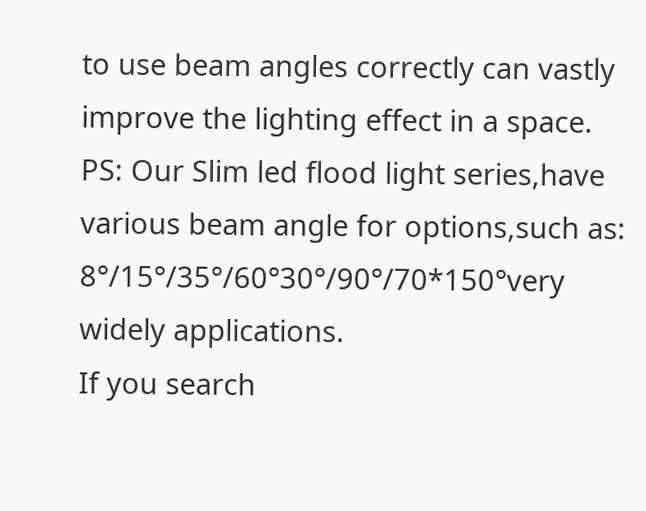to use beam angles correctly can vastly improve the lighting effect in a space. PS: Our Slim led flood light series,have various beam angle for options,such as: 8°/15°/35°/60°30°/90°/70*150°very widely applications.
If you search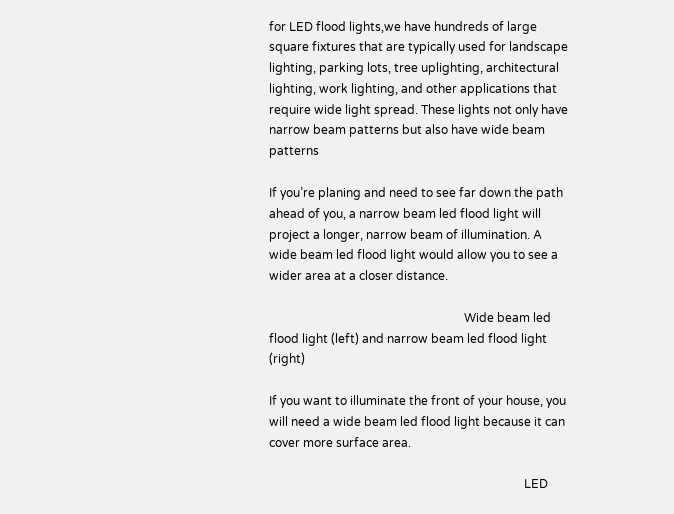for LED flood lights,we have hundreds of large square fixtures that are typically used for landscape lighting, parking lots, tree uplighting, architectural lighting, work lighting, and other applications that require wide light spread. These lights not only have narrow beam patterns but also have wide beam patterns

If you’re planing and need to see far down the path ahead of you, a narrow beam led flood light will project a longer, narrow beam of illumination. A wide beam led flood light would allow you to see a wider area at a closer distance.

                                                                 Wide beam led flood light (left) and narrow beam led flood light (right)

If you want to illuminate the front of your house, you will need a wide beam led flood light because it can cover more surface area.

                                                                                     LED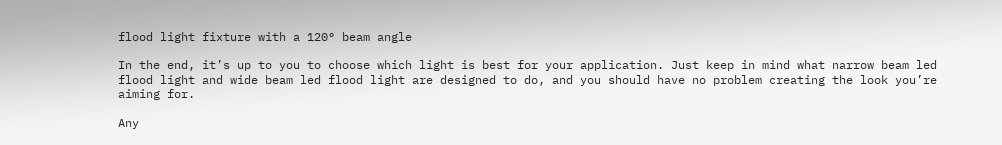flood light fixture with a 120° beam angle

In the end, it’s up to you to choose which light is best for your application. Just keep in mind what narrow beam led flood light and wide beam led flood light are designed to do, and you should have no problem creating the look you’re aiming for.

Any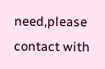need,please contact with